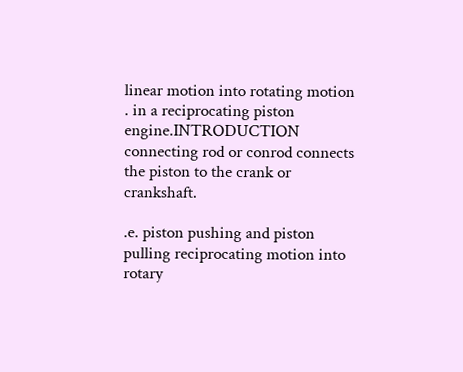linear motion into rotating motion . in a reciprocating piston engine.INTRODUCTION connecting rod or conrod connects the piston to the crank or crankshaft.

.e. piston pushing and piston pulling reciprocating motion into rotary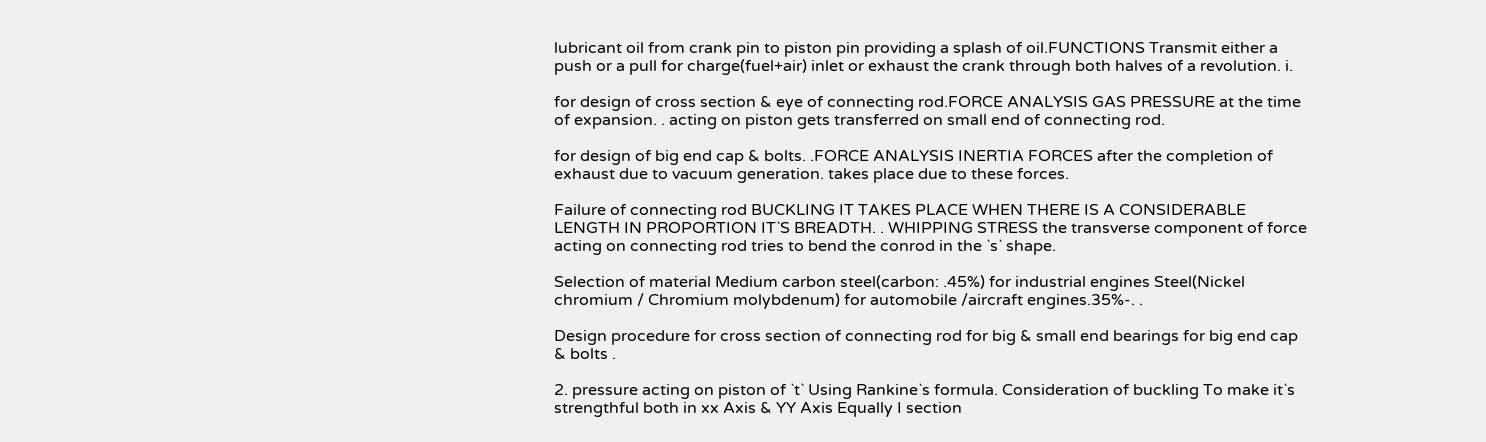lubricant oil from crank pin to piston pin providing a splash of oil.FUNCTIONS Transmit either a push or a pull for charge(fuel+air) inlet or exhaust the crank through both halves of a revolution. i.

for design of cross section & eye of connecting rod.FORCE ANALYSIS GAS PRESSURE at the time of expansion. . acting on piston gets transferred on small end of connecting rod.

for design of big end cap & bolts. .FORCE ANALYSIS INERTIA FORCES after the completion of exhaust due to vacuum generation. takes place due to these forces.

Failure of connecting rod BUCKLING IT TAKES PLACE WHEN THERE IS A CONSIDERABLE LENGTH IN PROPORTION IT`S BREADTH. . WHIPPING STRESS the transverse component of force acting on connecting rod tries to bend the conrod in the `s` shape.

Selection of material Medium carbon steel(carbon: .45%) for industrial engines Steel(Nickel chromium / Chromium molybdenum) for automobile /aircraft engines.35%-. .

Design procedure for cross section of connecting rod for big & small end bearings for big end cap & bolts .

2. pressure acting on piston of `t` Using Rankine`s formula. Consideration of buckling To make it`s strengthful both in xx Axis & YY Axis Equally I section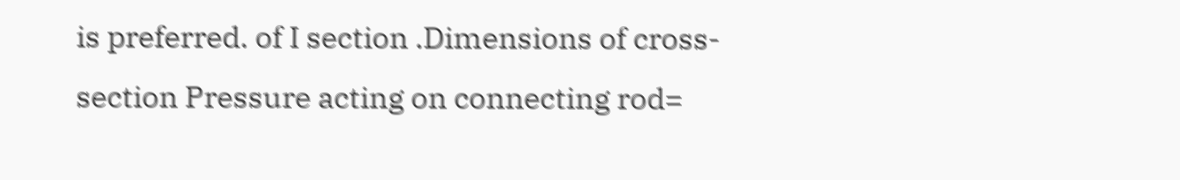is preferred. of I section .Dimensions of cross-section Pressure acting on connecting rod=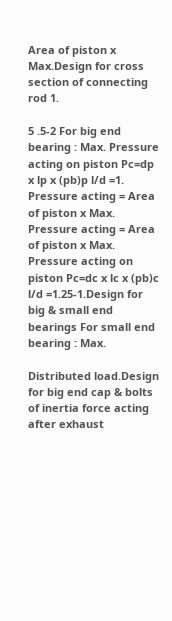Area of piston x Max.Design for cross section of connecting rod 1.

5 .5-2 For big end bearing : Max. Pressure acting on piston Pc=dp x lp x (pb)p l/d =1. Pressure acting = Area of piston x Max. Pressure acting = Area of piston x Max. Pressure acting on piston Pc=dc x lc x (pb)c l/d =1.25-1.Design for big & small end bearings For small end bearing : Max.

Distributed load.Design for big end cap & bolts of inertia force acting after exhaust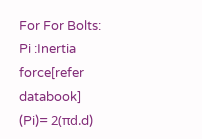For For Bolts: Pi :Inertia force[refer databook] (Pi)= 2(πd.d)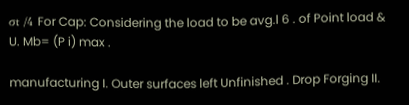σt /4 For Cap: Considering the load to be avg.l 6 . of Point load & U. Mb= (P i) max .

manufacturing I. Outer surfaces left Unfinished . Drop Forging II.